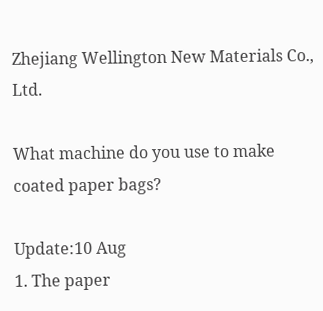Zhejiang Wellington New Materials Co., Ltd.

What machine do you use to make coated paper bags?

Update:10 Aug
1. The paper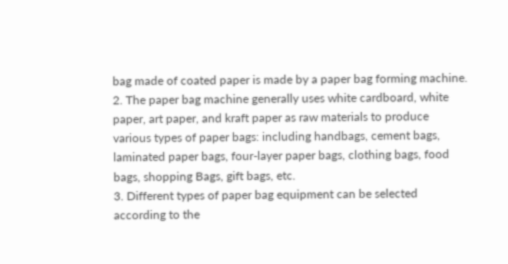bag made of coated paper is made by a paper bag forming machine.
2. The paper bag machine generally uses white cardboard, white paper, art paper, and kraft paper as raw materials to produce various types of paper bags: including handbags, cement bags, laminated paper bags, four-layer paper bags, clothing bags, food bags, shopping Bags, gift bags, etc.
3. Different types of paper bag equipment can be selected according to the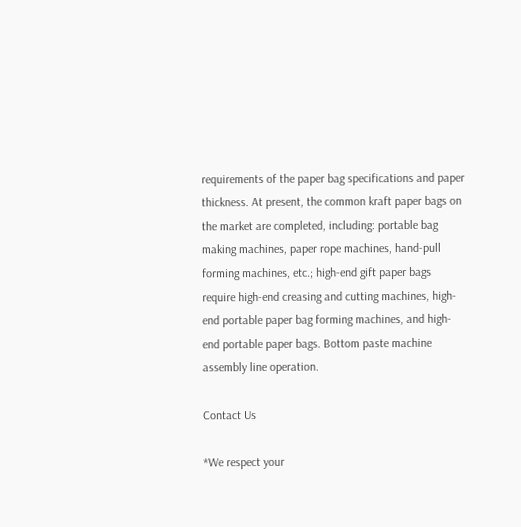requirements of the paper bag specifications and paper thickness. At present, the common kraft paper bags on the market are completed, including: portable bag making machines, paper rope machines, hand-pull forming machines, etc.; high-end gift paper bags require high-end creasing and cutting machines, high-end portable paper bag forming machines, and high-end portable paper bags. Bottom paste machine assembly line operation.

Contact Us

*We respect your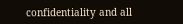confidentiality and all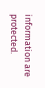information are protected.